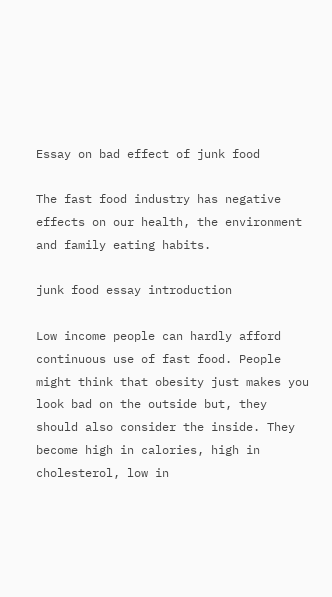Essay on bad effect of junk food

The fast food industry has negative effects on our health, the environment and family eating habits.

junk food essay introduction

Low income people can hardly afford continuous use of fast food. People might think that obesity just makes you look bad on the outside but, they should also consider the inside. They become high in calories, high in cholesterol, low in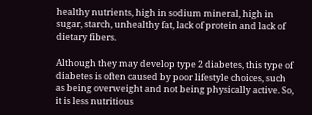healthy nutrients, high in sodium mineral, high in sugar, starch, unhealthy fat, lack of protein and lack of dietary fibers.

Although they may develop type 2 diabetes, this type of diabetes is often caused by poor lifestyle choices, such as being overweight and not being physically active. So, it is less nutritious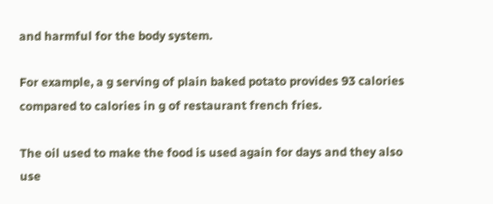and harmful for the body system.

For example, a g serving of plain baked potato provides 93 calories compared to calories in g of restaurant french fries.

The oil used to make the food is used again for days and they also use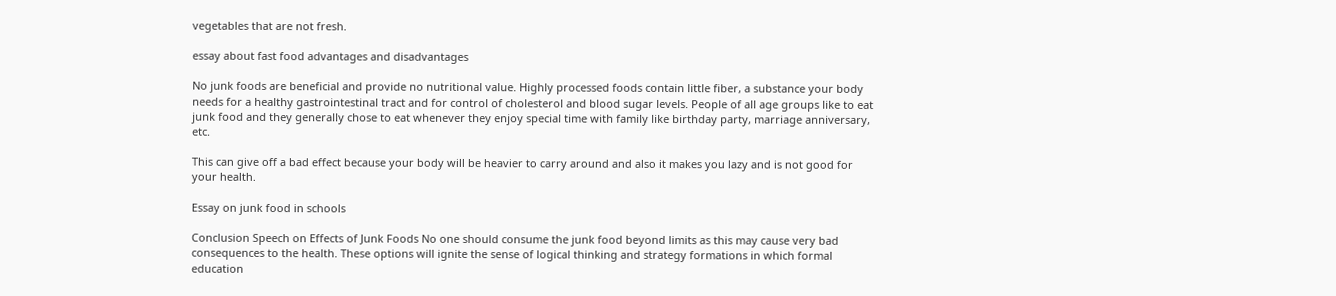vegetables that are not fresh.

essay about fast food advantages and disadvantages

No junk foods are beneficial and provide no nutritional value. Highly processed foods contain little fiber, a substance your body needs for a healthy gastrointestinal tract and for control of cholesterol and blood sugar levels. People of all age groups like to eat junk food and they generally chose to eat whenever they enjoy special time with family like birthday party, marriage anniversary, etc.

This can give off a bad effect because your body will be heavier to carry around and also it makes you lazy and is not good for your health.

Essay on junk food in schools

Conclusion Speech on Effects of Junk Foods No one should consume the junk food beyond limits as this may cause very bad consequences to the health. These options will ignite the sense of logical thinking and strategy formations in which formal education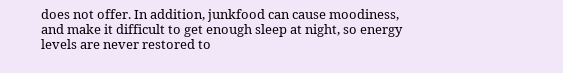does not offer. In addition, junkfood can cause moodiness, and make it difficult to get enough sleep at night, so energy levels are never restored to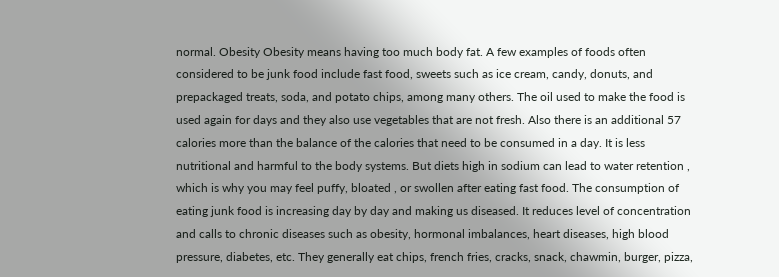normal. Obesity Obesity means having too much body fat. A few examples of foods often considered to be junk food include fast food, sweets such as ice cream, candy, donuts, and prepackaged treats, soda, and potato chips, among many others. The oil used to make the food is used again for days and they also use vegetables that are not fresh. Also there is an additional 57 calories more than the balance of the calories that need to be consumed in a day. It is less nutritional and harmful to the body systems. But diets high in sodium can lead to water retention , which is why you may feel puffy, bloated , or swollen after eating fast food. The consumption of eating junk food is increasing day by day and making us diseased. It reduces level of concentration and calls to chronic diseases such as obesity, hormonal imbalances, heart diseases, high blood pressure, diabetes, etc. They generally eat chips, french fries, cracks, snack, chawmin, burger, pizza,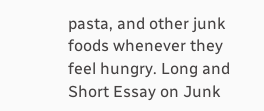pasta, and other junk foods whenever they feel hungry. Long and Short Essay on Junk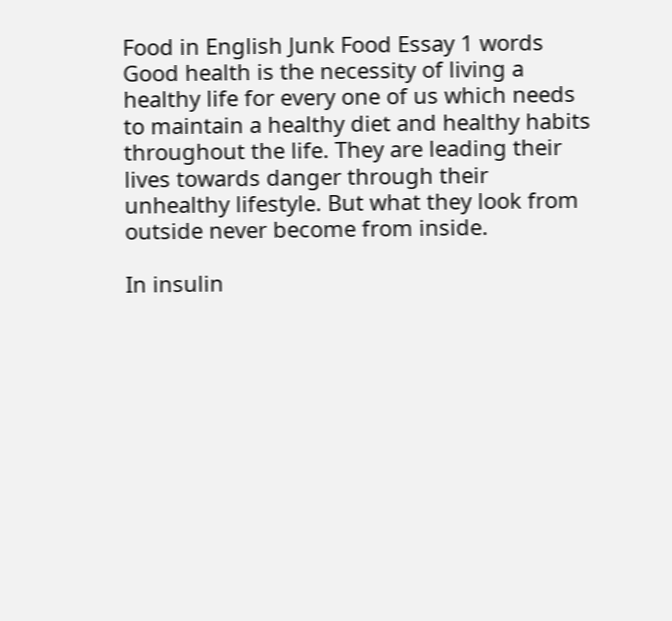Food in English Junk Food Essay 1 words Good health is the necessity of living a healthy life for every one of us which needs to maintain a healthy diet and healthy habits throughout the life. They are leading their lives towards danger through their unhealthy lifestyle. But what they look from outside never become from inside.

In insulin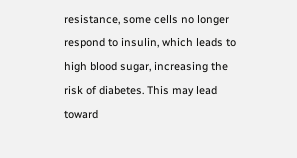resistance, some cells no longer respond to insulin, which leads to high blood sugar, increasing the risk of diabetes. This may lead toward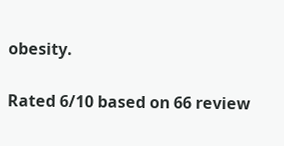obesity.

Rated 6/10 based on 66 review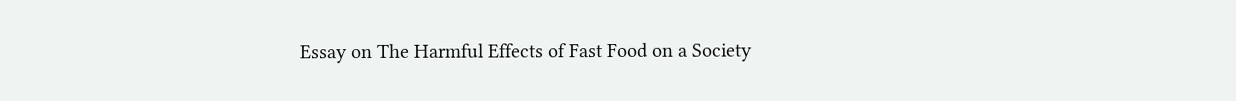Essay on The Harmful Effects of Fast Food on a Society